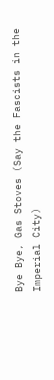Bye Bye, Gas Stoves (Say the Fascists in the Imperial City)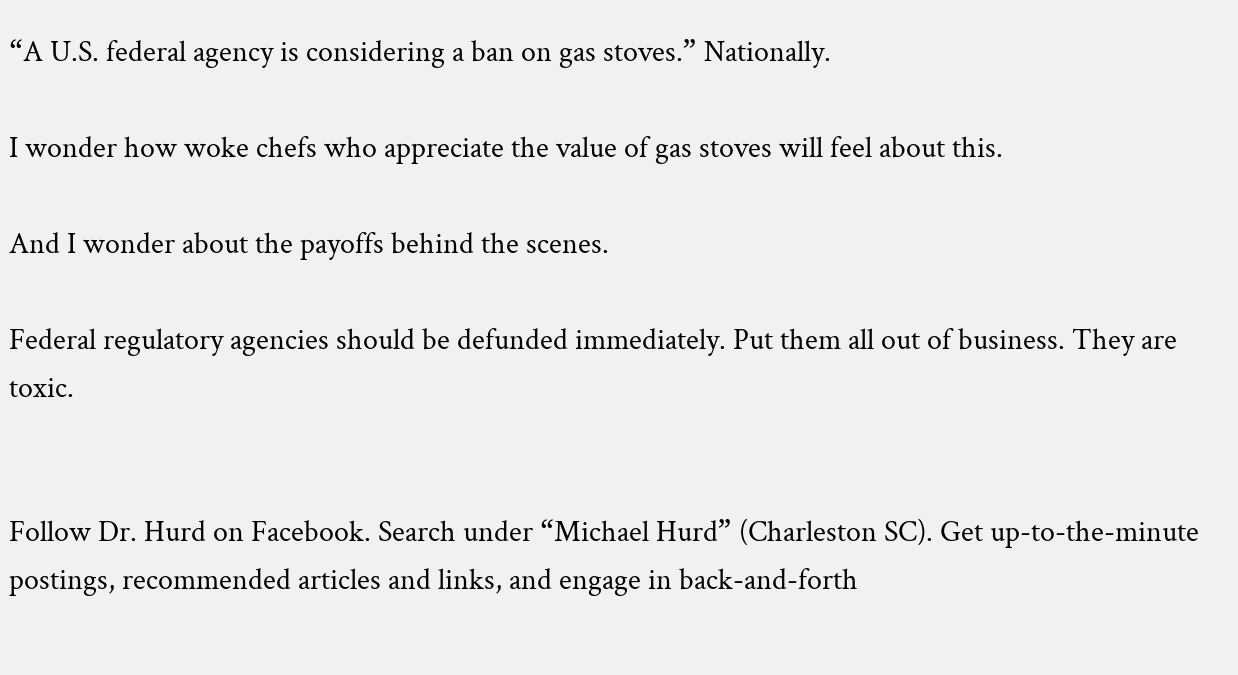“A U.S. federal agency is considering a ban on gas stoves.” Nationally.

I wonder how woke chefs who appreciate the value of gas stoves will feel about this.

And I wonder about the payoffs behind the scenes.

Federal regulatory agencies should be defunded immediately. Put them all out of business. They are toxic.


Follow Dr. Hurd on Facebook. Search under “Michael Hurd” (Charleston SC). Get up-to-the-minute postings, recommended articles and links, and engage in back-and-forth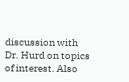discussion with Dr. Hurd on topics of interest. Also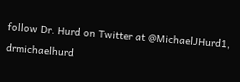follow Dr. Hurd on Twitter at @MichaelJHurd1, drmichaelhurd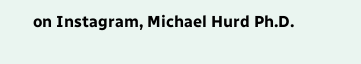on Instagram, Michael Hurd Ph.D.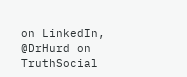on LinkedIn, @DrHurd on TruthSocial